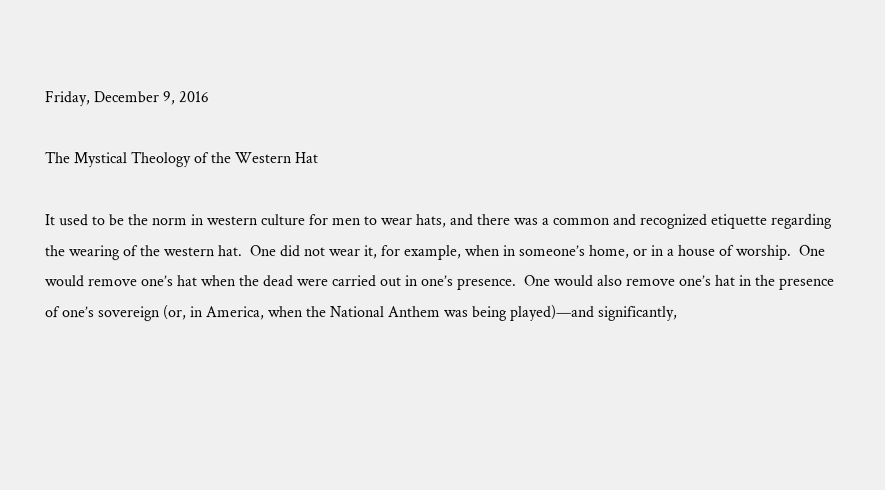Friday, December 9, 2016

The Mystical Theology of the Western Hat

It used to be the norm in western culture for men to wear hats, and there was a common and recognized etiquette regarding the wearing of the western hat.  One did not wear it, for example, when in someone’s home, or in a house of worship.  One would remove one’s hat when the dead were carried out in one’s presence.  One would also remove one’s hat in the presence of one’s sovereign (or, in America, when the National Anthem was being played)—and significantly,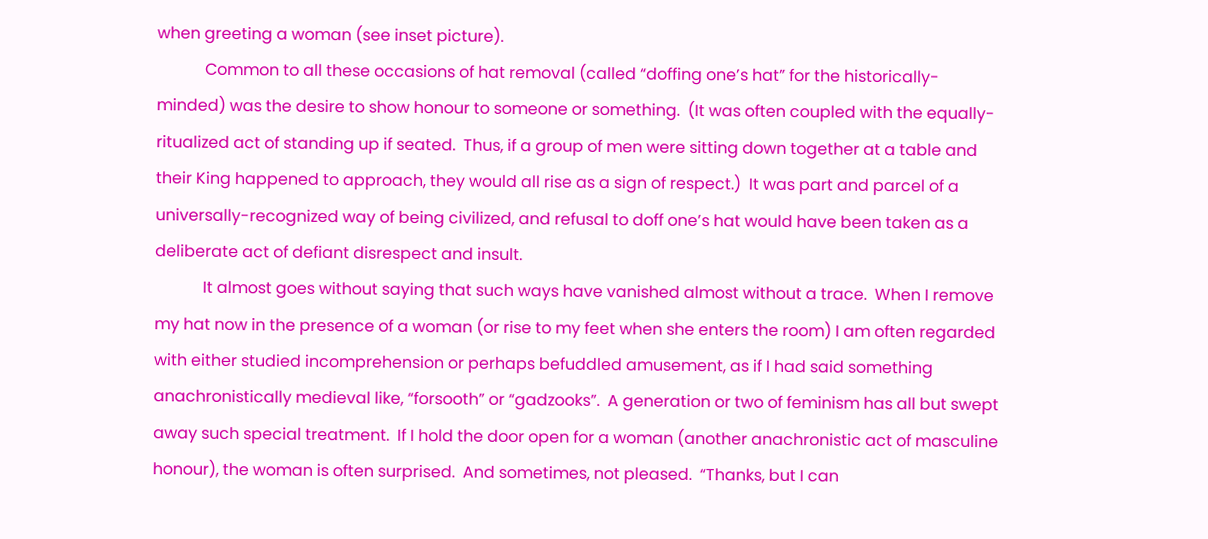when greeting a woman (see inset picture).
            Common to all these occasions of hat removal (called “doffing one’s hat” for the historically-minded) was the desire to show honour to someone or something.  (It was often coupled with the equally-ritualized act of standing up if seated.  Thus, if a group of men were sitting down together at a table and their King happened to approach, they would all rise as a sign of respect.)  It was part and parcel of a universally-recognized way of being civilized, and refusal to doff one’s hat would have been taken as a deliberate act of defiant disrespect and insult.
            It almost goes without saying that such ways have vanished almost without a trace.  When I remove my hat now in the presence of a woman (or rise to my feet when she enters the room) I am often regarded with either studied incomprehension or perhaps befuddled amusement, as if I had said something anachronistically medieval like, “forsooth” or “gadzooks”.  A generation or two of feminism has all but swept away such special treatment.  If I hold the door open for a woman (another anachronistic act of masculine honour), the woman is often surprised.  And sometimes, not pleased.  “Thanks, but I can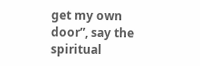get my own door”, say the spiritual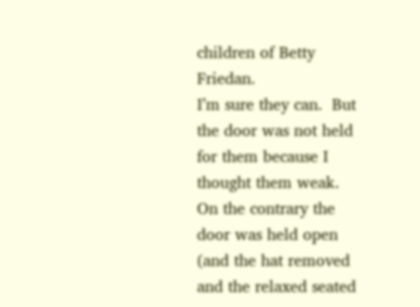children of Betty Friedan.
I’m sure they can.  But the door was not held for them because I thought them weak.  On the contrary the door was held open (and the hat removed and the relaxed seated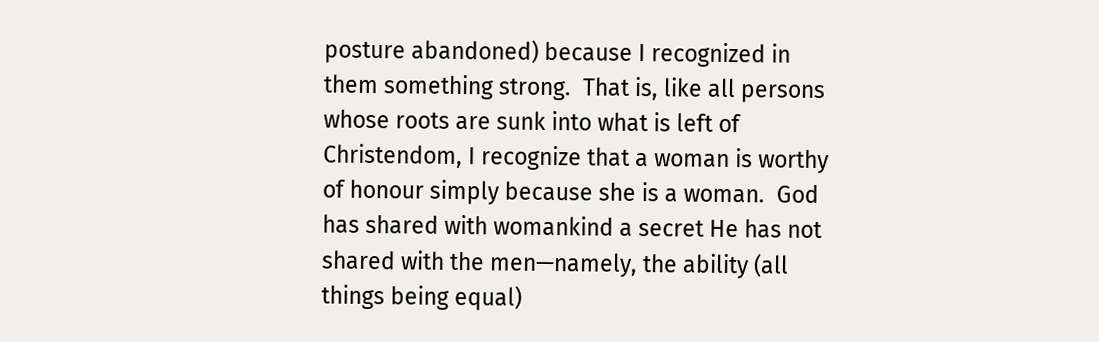posture abandoned) because I recognized in them something strong.  That is, like all persons whose roots are sunk into what is left of Christendom, I recognize that a woman is worthy of honour simply because she is a woman.  God has shared with womankind a secret He has not shared with the men—namely, the ability (all things being equal)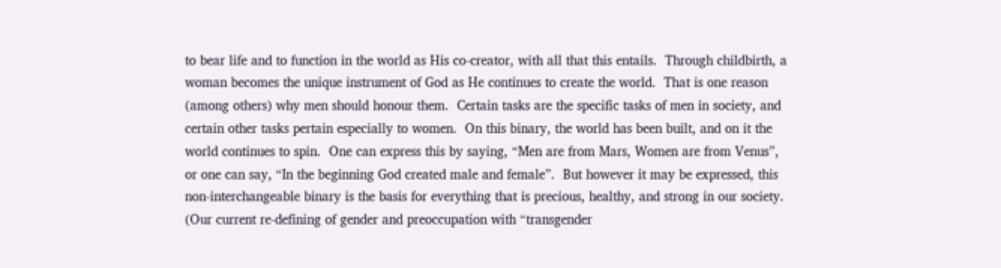to bear life and to function in the world as His co-creator, with all that this entails.  Through childbirth, a woman becomes the unique instrument of God as He continues to create the world.  That is one reason (among others) why men should honour them.  Certain tasks are the specific tasks of men in society, and certain other tasks pertain especially to women.  On this binary, the world has been built, and on it the world continues to spin.  One can express this by saying, “Men are from Mars, Women are from Venus”, or one can say, “In the beginning God created male and female”.  But however it may be expressed, this non-interchangeable binary is the basis for everything that is precious, healthy, and strong in our society.  (Our current re-defining of gender and preoccupation with “transgender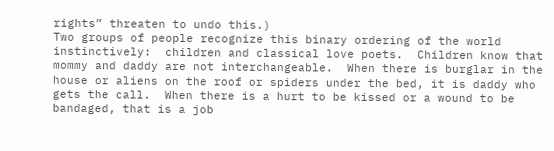rights” threaten to undo this.)
Two groups of people recognize this binary ordering of the world instinctively:  children and classical love poets.  Children know that mommy and daddy are not interchangeable.  When there is burglar in the house or aliens on the roof or spiders under the bed, it is daddy who gets the call.  When there is a hurt to be kissed or a wound to be bandaged, that is a job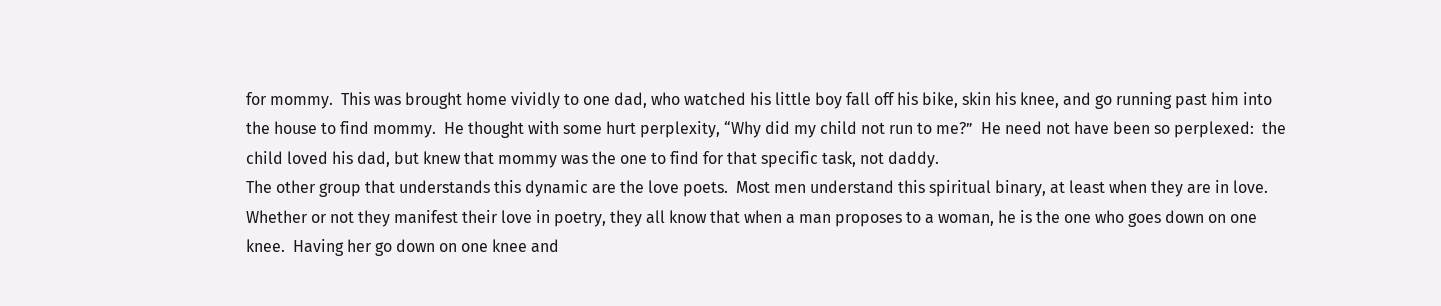for mommy.  This was brought home vividly to one dad, who watched his little boy fall off his bike, skin his knee, and go running past him into the house to find mommy.  He thought with some hurt perplexity, “Why did my child not run to me?”  He need not have been so perplexed:  the child loved his dad, but knew that mommy was the one to find for that specific task, not daddy.
The other group that understands this dynamic are the love poets.  Most men understand this spiritual binary, at least when they are in love.  Whether or not they manifest their love in poetry, they all know that when a man proposes to a woman, he is the one who goes down on one knee.  Having her go down on one knee and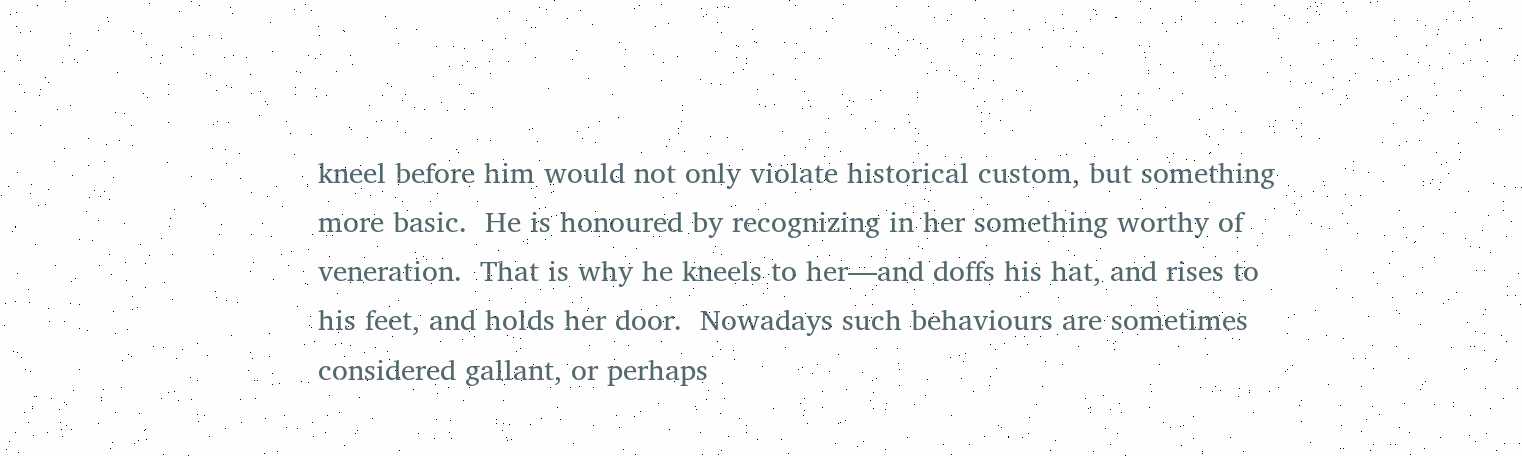kneel before him would not only violate historical custom, but something more basic.  He is honoured by recognizing in her something worthy of veneration.  That is why he kneels to her—and doffs his hat, and rises to his feet, and holds her door.  Nowadays such behaviours are sometimes considered gallant, or perhaps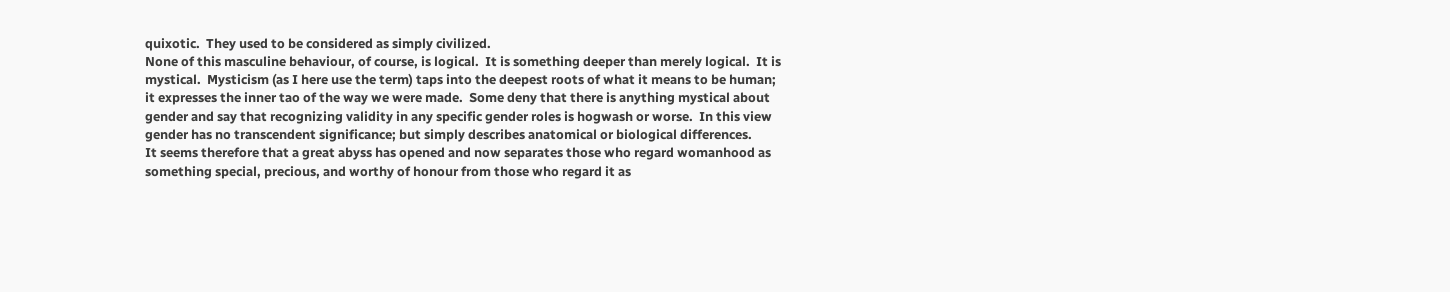quixotic.  They used to be considered as simply civilized.
None of this masculine behaviour, of course, is logical.  It is something deeper than merely logical.  It is mystical.  Mysticism (as I here use the term) taps into the deepest roots of what it means to be human; it expresses the inner tao of the way we were made.  Some deny that there is anything mystical about gender and say that recognizing validity in any specific gender roles is hogwash or worse.  In this view gender has no transcendent significance; but simply describes anatomical or biological differences.
It seems therefore that a great abyss has opened and now separates those who regard womanhood as something special, precious, and worthy of honour from those who regard it as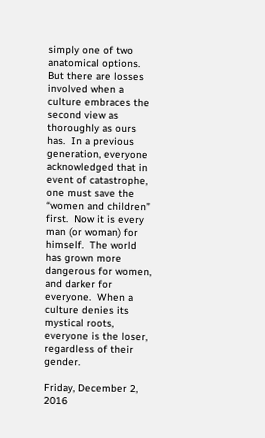simply one of two anatomical options.  But there are losses involved when a culture embraces the second view as thoroughly as ours has.  In a previous generation, everyone acknowledged that in event of catastrophe, one must save the “women and children” first.  Now it is every man (or woman) for himself.  The world has grown more dangerous for women, and darker for everyone.  When a culture denies its mystical roots, everyone is the loser, regardless of their gender.

Friday, December 2, 2016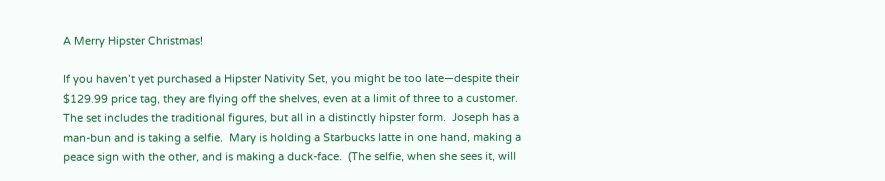A Merry Hipster Christmas!

If you haven’t yet purchased a Hipster Nativity Set, you might be too late—despite their $129.99 price tag, they are flying off the shelves, even at a limit of three to a customer.  The set includes the traditional figures, but all in a distinctly hipster form.  Joseph has a man-bun and is taking a selfie.  Mary is holding a Starbucks latte in one hand, making a peace sign with the other, and is making a duck-face.  (The selfie, when she sees it, will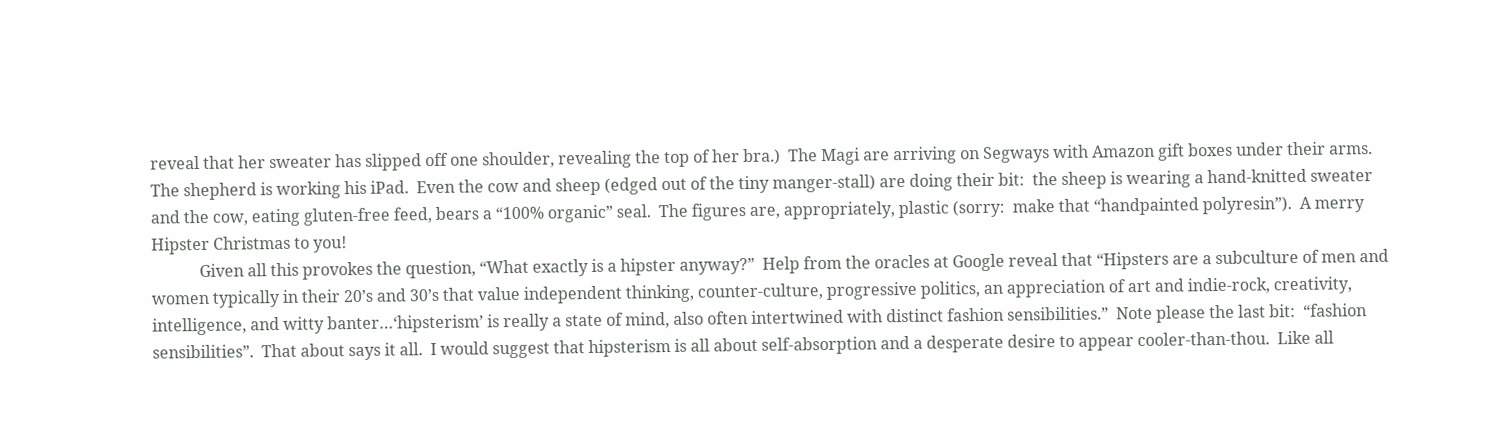reveal that her sweater has slipped off one shoulder, revealing the top of her bra.)  The Magi are arriving on Segways with Amazon gift boxes under their arms.  The shepherd is working his iPad.  Even the cow and sheep (edged out of the tiny manger-stall) are doing their bit:  the sheep is wearing a hand-knitted sweater and the cow, eating gluten-free feed, bears a “100% organic” seal.  The figures are, appropriately, plastic (sorry:  make that “handpainted polyresin”).  A merry Hipster Christmas to you!
            Given all this provokes the question, “What exactly is a hipster anyway?”  Help from the oracles at Google reveal that “Hipsters are a subculture of men and women typically in their 20’s and 30’s that value independent thinking, counter-culture, progressive politics, an appreciation of art and indie-rock, creativity, intelligence, and witty banter…‘hipsterism’ is really a state of mind, also often intertwined with distinct fashion sensibilities.”  Note please the last bit:  “fashion sensibilities”.  That about says it all.  I would suggest that hipsterism is all about self-absorption and a desperate desire to appear cooler-than-thou.  Like all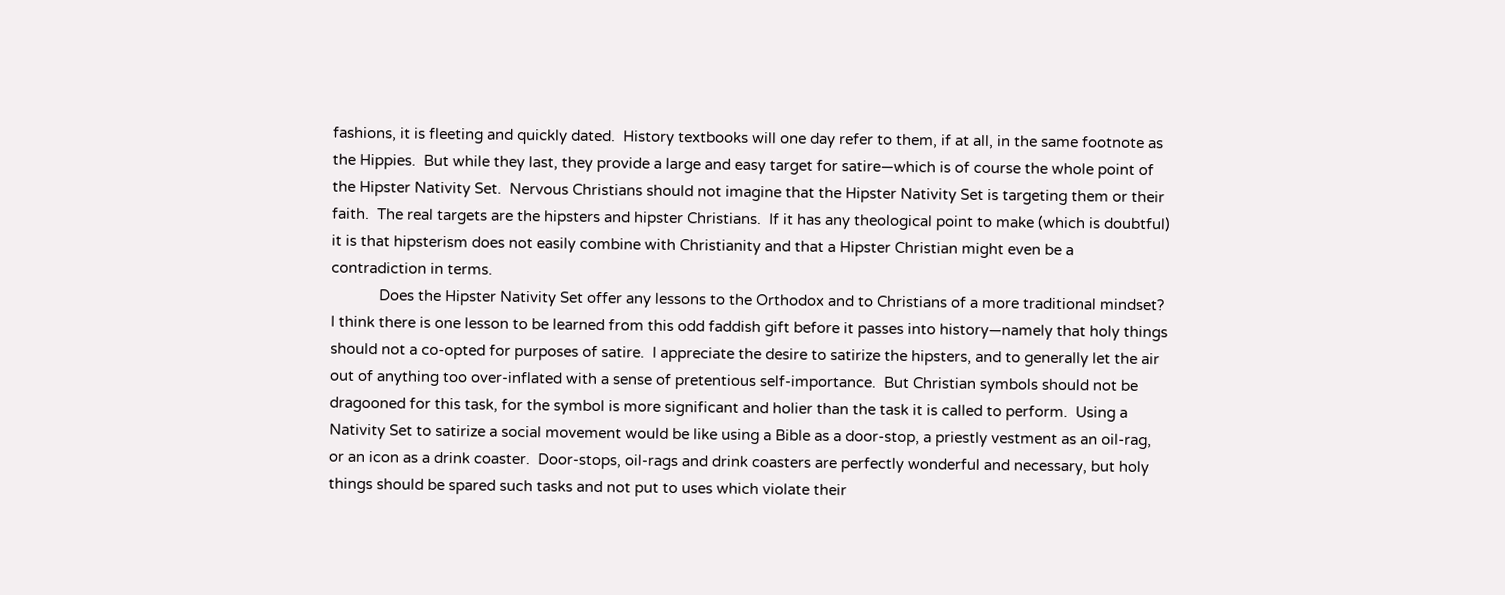fashions, it is fleeting and quickly dated.  History textbooks will one day refer to them, if at all, in the same footnote as the Hippies.  But while they last, they provide a large and easy target for satire—which is of course the whole point of the Hipster Nativity Set.  Nervous Christians should not imagine that the Hipster Nativity Set is targeting them or their faith.  The real targets are the hipsters and hipster Christians.  If it has any theological point to make (which is doubtful) it is that hipsterism does not easily combine with Christianity and that a Hipster Christian might even be a contradiction in terms.
            Does the Hipster Nativity Set offer any lessons to the Orthodox and to Christians of a more traditional mindset?  I think there is one lesson to be learned from this odd faddish gift before it passes into history—namely that holy things should not a co-opted for purposes of satire.  I appreciate the desire to satirize the hipsters, and to generally let the air out of anything too over-inflated with a sense of pretentious self-importance.  But Christian symbols should not be dragooned for this task, for the symbol is more significant and holier than the task it is called to perform.  Using a Nativity Set to satirize a social movement would be like using a Bible as a door-stop, a priestly vestment as an oil-rag, or an icon as a drink coaster.  Door-stops, oil-rags and drink coasters are perfectly wonderful and necessary, but holy things should be spared such tasks and not put to uses which violate their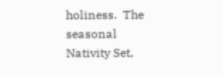holiness.  The seasonal Nativity Set,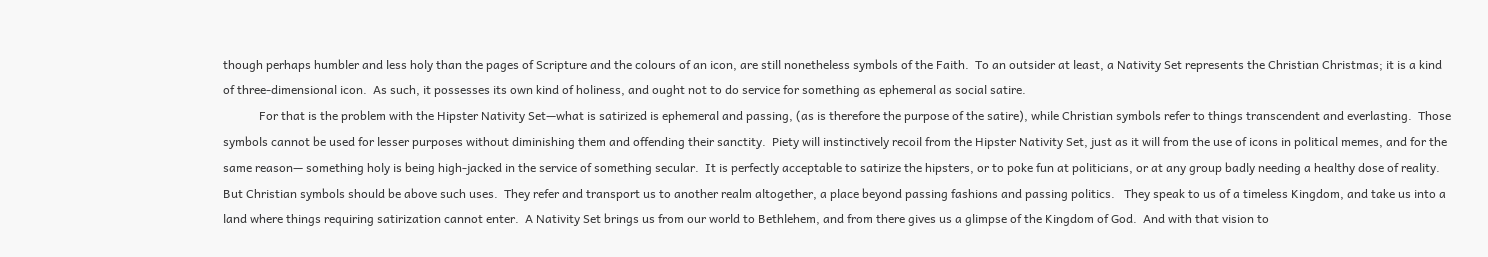though perhaps humbler and less holy than the pages of Scripture and the colours of an icon, are still nonetheless symbols of the Faith.  To an outsider at least, a Nativity Set represents the Christian Christmas; it is a kind of three-dimensional icon.  As such, it possesses its own kind of holiness, and ought not to do service for something as ephemeral as social satire.
            For that is the problem with the Hipster Nativity Set—what is satirized is ephemeral and passing, (as is therefore the purpose of the satire), while Christian symbols refer to things transcendent and everlasting.  Those symbols cannot be used for lesser purposes without diminishing them and offending their sanctity.  Piety will instinctively recoil from the Hipster Nativity Set, just as it will from the use of icons in political memes, and for the same reason— something holy is being high-jacked in the service of something secular.  It is perfectly acceptable to satirize the hipsters, or to poke fun at politicians, or at any group badly needing a healthy dose of reality.  But Christian symbols should be above such uses.  They refer and transport us to another realm altogether, a place beyond passing fashions and passing politics.   They speak to us of a timeless Kingdom, and take us into a land where things requiring satirization cannot enter.  A Nativity Set brings us from our world to Bethlehem, and from there gives us a glimpse of the Kingdom of God.  And with that vision to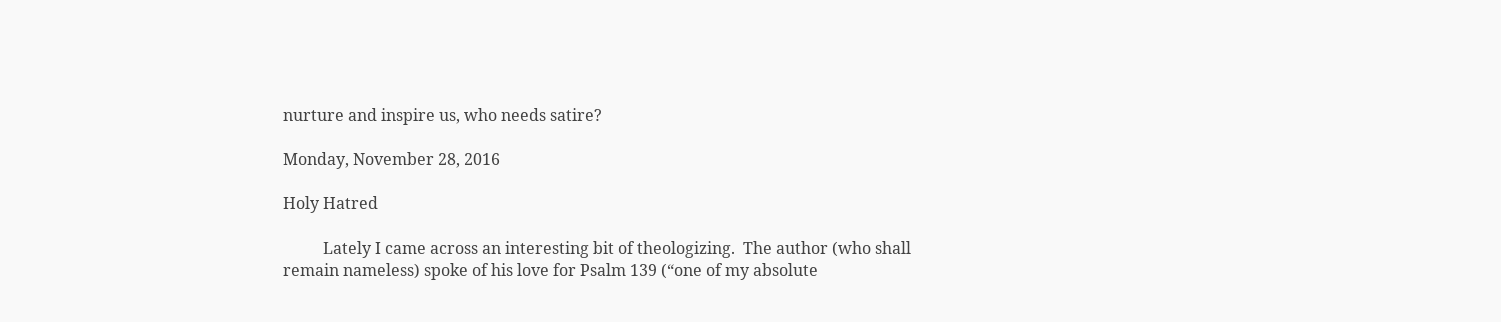nurture and inspire us, who needs satire?

Monday, November 28, 2016

Holy Hatred

          Lately I came across an interesting bit of theologizing.  The author (who shall remain nameless) spoke of his love for Psalm 139 (“one of my absolute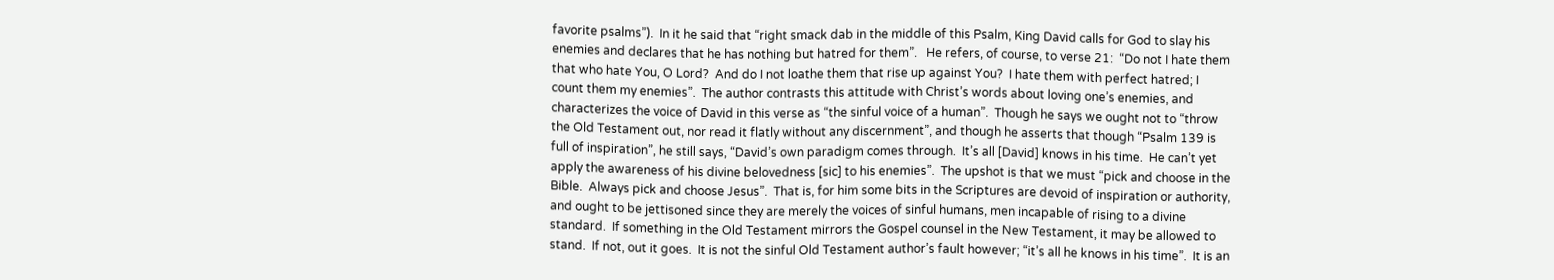favorite psalms”).  In it he said that “right smack dab in the middle of this Psalm, King David calls for God to slay his enemies and declares that he has nothing but hatred for them”.   He refers, of course, to verse 21:  “Do not I hate them that who hate You, O Lord?  And do I not loathe them that rise up against You?  I hate them with perfect hatred; I count them my enemies”.  The author contrasts this attitude with Christ’s words about loving one’s enemies, and characterizes the voice of David in this verse as “the sinful voice of a human”.  Though he says we ought not to “throw the Old Testament out, nor read it flatly without any discernment”, and though he asserts that though “Psalm 139 is full of inspiration”, he still says, “David’s own paradigm comes through.  It’s all [David] knows in his time.  He can’t yet apply the awareness of his divine belovedness [sic] to his enemies”.  The upshot is that we must “pick and choose in the Bible.  Always pick and choose Jesus”.  That is, for him some bits in the Scriptures are devoid of inspiration or authority, and ought to be jettisoned since they are merely the voices of sinful humans, men incapable of rising to a divine standard.  If something in the Old Testament mirrors the Gospel counsel in the New Testament, it may be allowed to stand.  If not, out it goes.  It is not the sinful Old Testament author’s fault however; “it’s all he knows in his time”.  It is an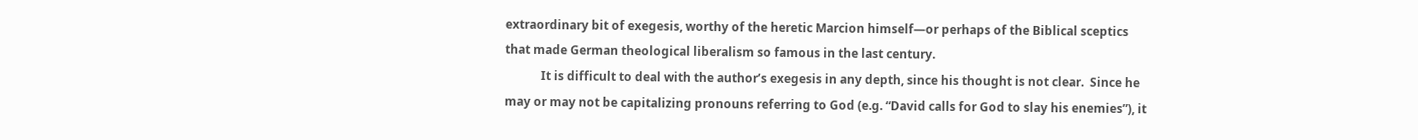extraordinary bit of exegesis, worthy of the heretic Marcion himself—or perhaps of the Biblical sceptics that made German theological liberalism so famous in the last century.
            It is difficult to deal with the author’s exegesis in any depth, since his thought is not clear.  Since he may or may not be capitalizing pronouns referring to God (e.g. “David calls for God to slay his enemies”), it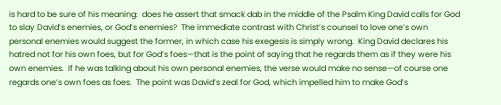is hard to be sure of his meaning:  does he assert that smack dab in the middle of the Psalm King David calls for God to slay David’s enemies, or God’s enemies?  The immediate contrast with Christ’s counsel to love one’s own personal enemies would suggest the former, in which case his exegesis is simply wrong.  King David declares his hatred not for his own foes, but for God’s foes—that is the point of saying that he regards them as if they were his own enemies.  If he was talking about his own personal enemies, the verse would make no sense—of course one regards one’s own foes as foes.  The point was David’s zeal for God, which impelled him to make God’s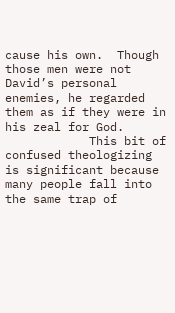cause his own.  Though those men were not David’s personal enemies, he regarded them as if they were in his zeal for God.
            This bit of confused theologizing is significant because many people fall into the same trap of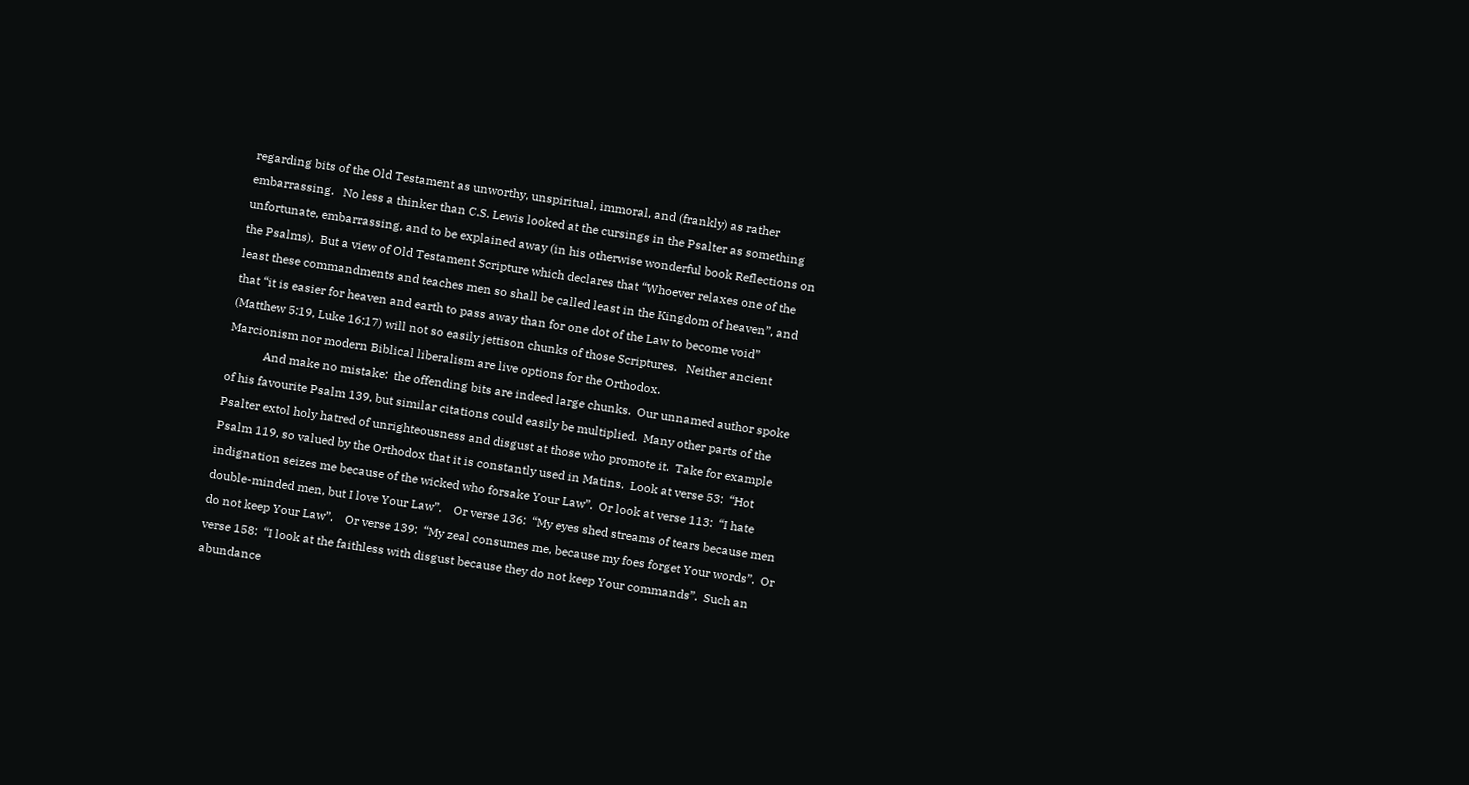regarding bits of the Old Testament as unworthy, unspiritual, immoral, and (frankly) as rather embarrassing.   No less a thinker than C.S. Lewis looked at the cursings in the Psalter as something unfortunate, embarrassing, and to be explained away (in his otherwise wonderful book Reflections on the Psalms).  But a view of Old Testament Scripture which declares that “Whoever relaxes one of the least these commandments and teaches men so shall be called least in the Kingdom of heaven”, and that “it is easier for heaven and earth to pass away than for one dot of the Law to become void” (Matthew 5:19, Luke 16:17) will not so easily jettison chunks of those Scriptures.   Neither ancient Marcionism nor modern Biblical liberalism are live options for the Orthodox.
            And make no mistake:  the offending bits are indeed large chunks.  Our unnamed author spoke of his favourite Psalm 139, but similar citations could easily be multiplied.  Many other parts of the Psalter extol holy hatred of unrighteousness and disgust at those who promote it.  Take for example Psalm 119, so valued by the Orthodox that it is constantly used in Matins.  Look at verse 53:  “Hot indignation seizes me because of the wicked who forsake Your Law”.  Or look at verse 113:  “I hate double-minded men, but I love Your Law”.    Or verse 136:  “My eyes shed streams of tears because men do not keep Your Law”.    Or verse 139:  “My zeal consumes me, because my foes forget Your words”.  Or verse 158:  “I look at the faithless with disgust because they do not keep Your commands”.  Such an abundance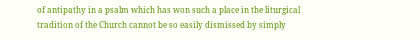of antipathy in a psalm which has won such a place in the liturgical tradition of the Church cannot be so easily dismissed by simply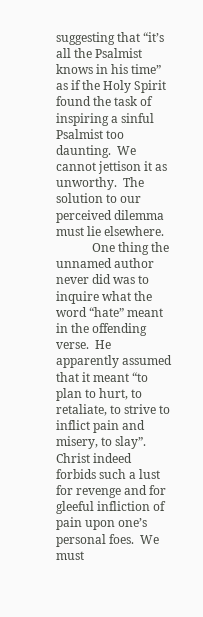suggesting that “it’s all the Psalmist knows in his time” as if the Holy Spirit found the task of inspiring a sinful Psalmist too daunting.  We cannot jettison it as unworthy.  The solution to our perceived dilemma must lie elsewhere.
            One thing the unnamed author never did was to inquire what the word “hate” meant in the offending verse.  He apparently assumed that it meant “to plan to hurt, to retaliate, to strive to inflict pain and misery, to slay”.  Christ indeed forbids such a lust for revenge and for gleeful infliction of pain upon one’s personal foes.  We must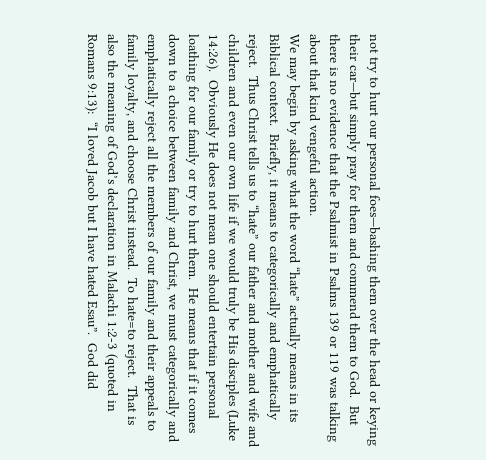not try to hurt our personal foes—bashing them over the head or keying their car—but simply pray for them and commend them to God.  But there is no evidence that the Psalmist in Psalms 139 or 119 was talking about that kind vengeful action.
We may begin by asking what the word “hate” actually means in its Biblical context.  Briefly, it means to categorically and emphatically reject.  Thus Christ tells us to “hate” our father and mother and wife and children and even our own life if we would truly be His disciples (Luke 14:26).  Obviously He does not mean one should entertain personal loathing for our family or try to hurt them.  He means that if it comes down to a choice between family and Christ, we must categorically and emphatically reject all the members of our family and their appeals to family loyalty, and choose Christ instead.  To hate=to reject.  That is also the meaning of God’s declaration in Malachi 1:2-3 (quoted in Romans 9:13):  “I loved Jacob but I have hated Esau”.  God did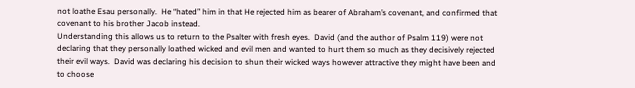not loathe Esau personally.  He “hated” him in that He rejected him as bearer of Abraham’s covenant, and confirmed that covenant to his brother Jacob instead.
Understanding this allows us to return to the Psalter with fresh eyes.  David (and the author of Psalm 119) were not declaring that they personally loathed wicked and evil men and wanted to hurt them so much as they decisively rejected their evil ways.  David was declaring his decision to shun their wicked ways however attractive they might have been and to choose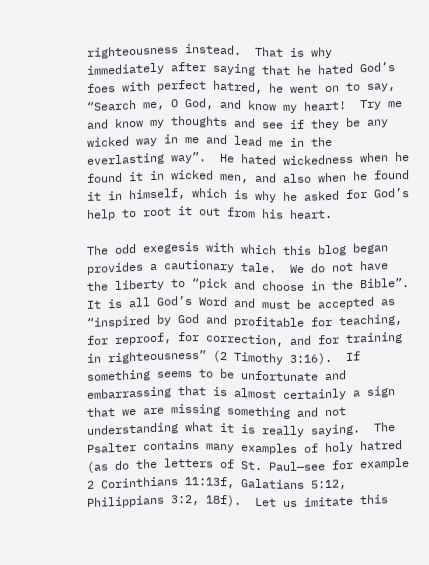righteousness instead.  That is why immediately after saying that he hated God’s foes with perfect hatred, he went on to say, “Search me, O God, and know my heart!  Try me and know my thoughts and see if they be any wicked way in me and lead me in the everlasting way”.  He hated wickedness when he found it in wicked men, and also when he found it in himself, which is why he asked for God’s help to root it out from his heart.

The odd exegesis with which this blog began provides a cautionary tale.  We do not have the liberty to “pick and choose in the Bible”.  It is all God’s Word and must be accepted as “inspired by God and profitable for teaching, for reproof, for correction, and for training in righteousness” (2 Timothy 3:16).  If something seems to be unfortunate and embarrassing that is almost certainly a sign that we are missing something and not understanding what it is really saying.  The Psalter contains many examples of holy hatred (as do the letters of St. Paul—see for example 2 Corinthians 11:13f, Galatians 5:12, Philippians 3:2, 18f).  Let us imitate this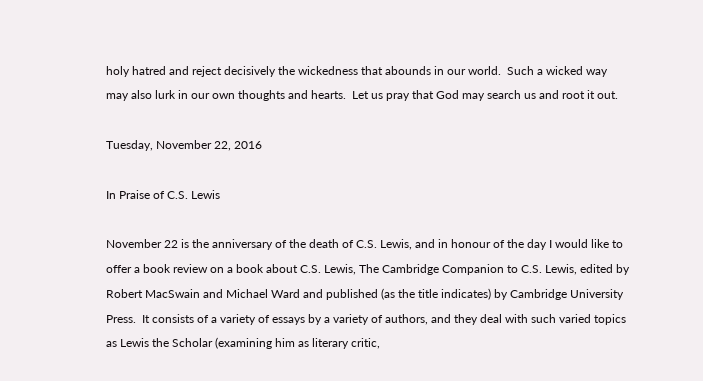holy hatred and reject decisively the wickedness that abounds in our world.  Such a wicked way may also lurk in our own thoughts and hearts.  Let us pray that God may search us and root it out.

Tuesday, November 22, 2016

In Praise of C.S. Lewis

November 22 is the anniversary of the death of C.S. Lewis, and in honour of the day I would like to offer a book review on a book about C.S. Lewis, The Cambridge Companion to C.S. Lewis, edited by Robert MacSwain and Michael Ward and published (as the title indicates) by Cambridge University Press.  It consists of a variety of essays by a variety of authors, and they deal with such varied topics as Lewis the Scholar (examining him as literary critic,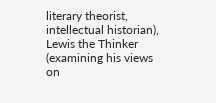literary theorist, intellectual historian), Lewis the Thinker (examining his views on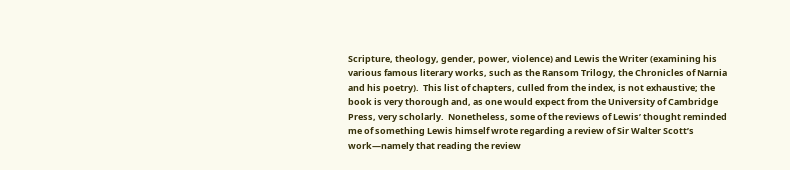Scripture, theology, gender, power, violence) and Lewis the Writer (examining his various famous literary works, such as the Ransom Trilogy, the Chronicles of Narnia and his poetry).  This list of chapters, culled from the index, is not exhaustive; the book is very thorough and, as one would expect from the University of Cambridge Press, very scholarly.  Nonetheless, some of the reviews of Lewis’ thought reminded me of something Lewis himself wrote regarding a review of Sir Walter Scott’s work—namely that reading the review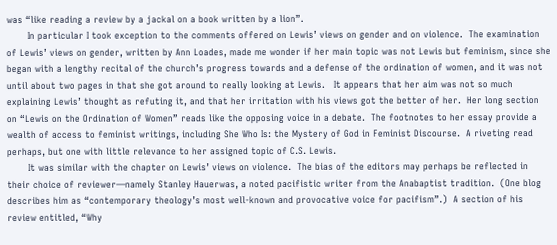was “like reading a review by a jackal on a book written by a lion”.
       In particular I took exception to the comments offered on Lewis’ views on gender and on violence.  The examination of Lewis’ views on gender, written by Ann Loades, made me wonder if her main topic was not Lewis but feminism, since she began with a lengthy recital of the church’s progress towards and a defense of the ordination of women, and it was not until about two pages in that she got around to really looking at Lewis.   It appears that her aim was not so much explaining Lewis’ thought as refuting it, and that her irritation with his views got the better of her.  Her long section on “Lewis on the Ordination of Women” reads like the opposing voice in a debate.  The footnotes to her essay provide a wealth of access to feminist writings, including She Who Is: the Mystery of God in Feminist Discourse.  A riveting read perhaps, but one with little relevance to her assigned topic of C.S. Lewis.
       It was similar with the chapter on Lewis’ views on violence.  The bias of the editors may perhaps be reflected in their choice of reviewer—namely Stanley Hauerwas, a noted pacifistic writer from the Anabaptist tradition.  (One blog describes him as “contemporary theology’s most well-known and provocative voice for pacifism”.)  A section of his review entitled, “Why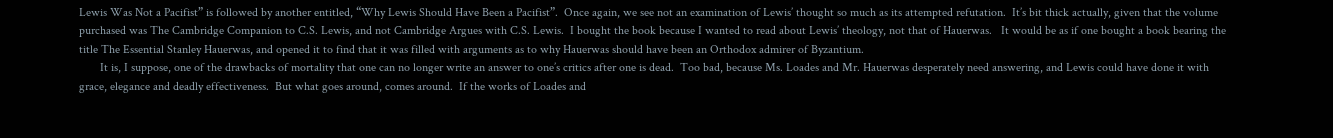Lewis Was Not a Pacifist” is followed by another entitled, “Why Lewis Should Have Been a Pacifist”.  Once again, we see not an examination of Lewis’ thought so much as its attempted refutation.  It’s bit thick actually, given that the volume purchased was The Cambridge Companion to C.S. Lewis, and not Cambridge Argues with C.S. Lewis.  I bought the book because I wanted to read about Lewis’ theology, not that of Hauerwas.   It would be as if one bought a book bearing the title The Essential Stanley Hauerwas, and opened it to find that it was filled with arguments as to why Hauerwas should have been an Orthodox admirer of Byzantium.
       It is, I suppose, one of the drawbacks of mortality that one can no longer write an answer to one’s critics after one is dead.  Too bad, because Ms. Loades and Mr. Hauerwas desperately need answering, and Lewis could have done it with grace, elegance and deadly effectiveness.  But what goes around, comes around.  If the works of Loades and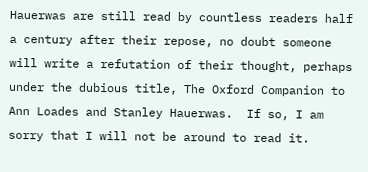Hauerwas are still read by countless readers half a century after their repose, no doubt someone will write a refutation of their thought, perhaps under the dubious title, The Oxford Companion to Ann Loades and Stanley Hauerwas.  If so, I am sorry that I will not be around to read it.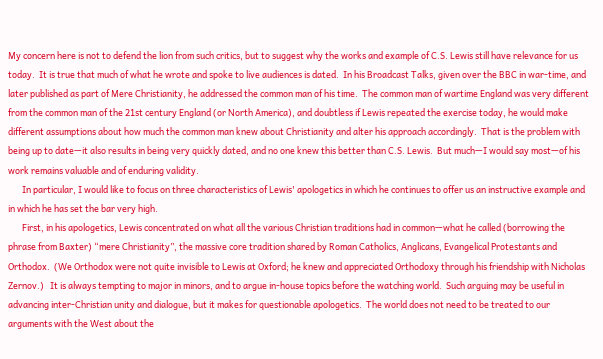My concern here is not to defend the lion from such critics, but to suggest why the works and example of C.S. Lewis still have relevance for us today.  It is true that much of what he wrote and spoke to live audiences is dated.  In his Broadcast Talks, given over the BBC in war-time, and later published as part of Mere Christianity, he addressed the common man of his time.  The common man of wartime England was very different from the common man of the 21st century England (or North America), and doubtless if Lewis repeated the exercise today, he would make different assumptions about how much the common man knew about Christianity and alter his approach accordingly.  That is the problem with being up to date—it also results in being very quickly dated, and no one knew this better than C.S. Lewis.  But much—I would say most—of his work remains valuable and of enduring validity.
       In particular, I would like to focus on three characteristics of Lewis' apologetics in which he continues to offer us an instructive example and in which he has set the bar very high.
       First, in his apologetics, Lewis concentrated on what all the various Christian traditions had in common—what he called (borrowing the phrase from Baxter) “mere Christianity”, the massive core tradition shared by Roman Catholics, Anglicans, Evangelical Protestants and Orthodox.  (We Orthodox were not quite invisible to Lewis at Oxford; he knew and appreciated Orthodoxy through his friendship with Nicholas Zernov.)   It is always tempting to major in minors, and to argue in-house topics before the watching world.  Such arguing may be useful in advancing inter-Christian unity and dialogue, but it makes for questionable apologetics.  The world does not need to be treated to our arguments with the West about the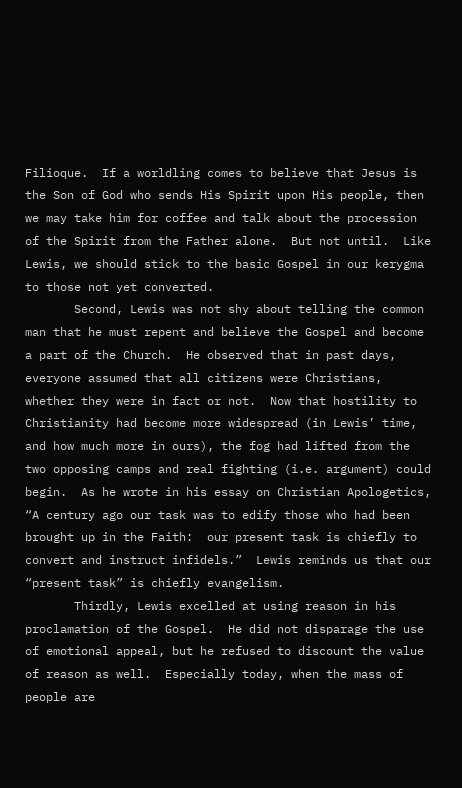Filioque.  If a worldling comes to believe that Jesus is the Son of God who sends His Spirit upon His people, then we may take him for coffee and talk about the procession of the Spirit from the Father alone.  But not until.  Like Lewis, we should stick to the basic Gospel in our kerygma to those not yet converted.
       Second, Lewis was not shy about telling the common man that he must repent and believe the Gospel and become a part of the Church.  He observed that in past days, everyone assumed that all citizens were Christians, whether they were in fact or not.  Now that hostility to Christianity had become more widespread (in Lewis’ time, and how much more in ours), the fog had lifted from the two opposing camps and real fighting (i.e. argument) could begin.  As he wrote in his essay on Christian Apologetics, “A century ago our task was to edify those who had been brought up in the Faith:  our present task is chiefly to convert and instruct infidels.”  Lewis reminds us that our “present task” is chiefly evangelism.
       Thirdly, Lewis excelled at using reason in his proclamation of the Gospel.  He did not disparage the use of emotional appeal, but he refused to discount the value of reason as well.  Especially today, when the mass of people are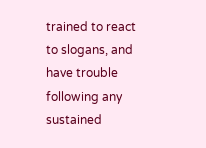trained to react to slogans, and have trouble following any sustained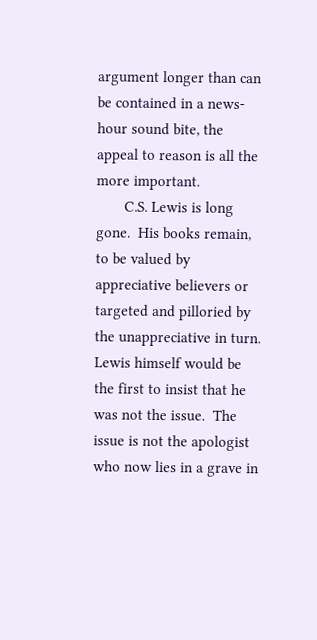argument longer than can be contained in a news-hour sound bite, the appeal to reason is all the more important.
       C.S. Lewis is long gone.  His books remain, to be valued by appreciative believers or targeted and pilloried by the unappreciative in turn.  Lewis himself would be the first to insist that he was not the issue.  The issue is not the apologist who now lies in a grave in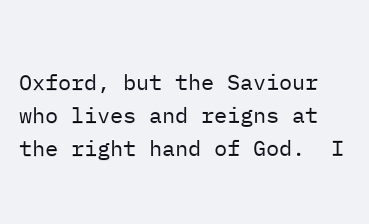Oxford, but the Saviour who lives and reigns at the right hand of God.  I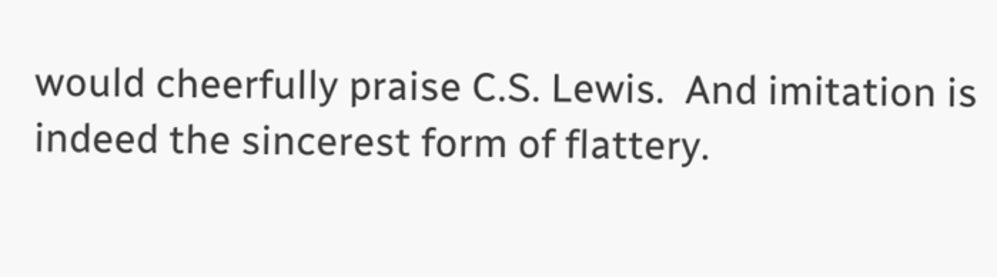would cheerfully praise C.S. Lewis.  And imitation is indeed the sincerest form of flattery.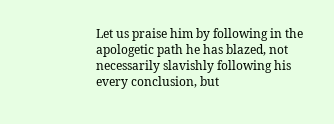Let us praise him by following in the apologetic path he has blazed, not necessarily slavishly following his every conclusion, but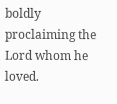boldly proclaiming the Lord whom he loved.